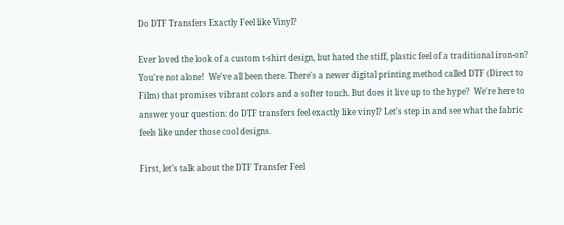Do DTF Transfers Exactly Feel like Vinyl?

Ever loved the look of a custom t-shirt design, but hated the stiff, plastic feel of a traditional iron-on? You're not alone!  We've all been there. There's a newer digital printing method called DTF (Direct to Film) that promises vibrant colors and a softer touch. But does it live up to the hype?  We're here to answer your question: do DTF transfers feel exactly like vinyl? Let's step in and see what the fabric feels like under those cool designs.

First, let’s talk about the DTF Transfer Feel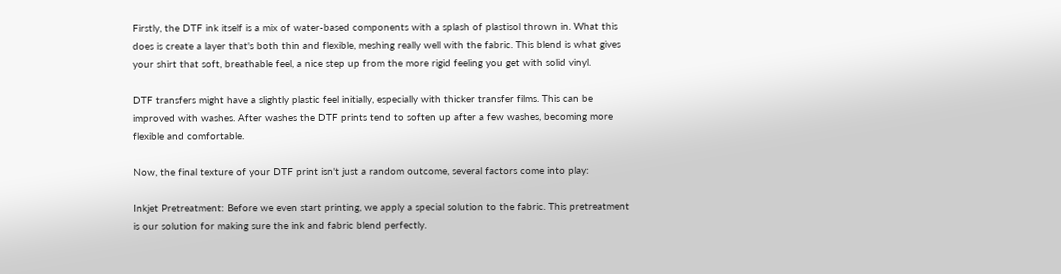Firstly, the DTF ink itself is a mix of water-based components with a splash of plastisol thrown in. What this does is create a layer that's both thin and flexible, meshing really well with the fabric. This blend is what gives your shirt that soft, breathable feel, a nice step up from the more rigid feeling you get with solid vinyl.

DTF transfers might have a slightly plastic feel initially, especially with thicker transfer films. This can be improved with washes. After washes the DTF prints tend to soften up after a few washes, becoming more flexible and comfortable.

Now, the final texture of your DTF print isn't just a random outcome, several factors come into play:

Inkjet Pretreatment: Before we even start printing, we apply a special solution to the fabric. This pretreatment is our solution for making sure the ink and fabric blend perfectly.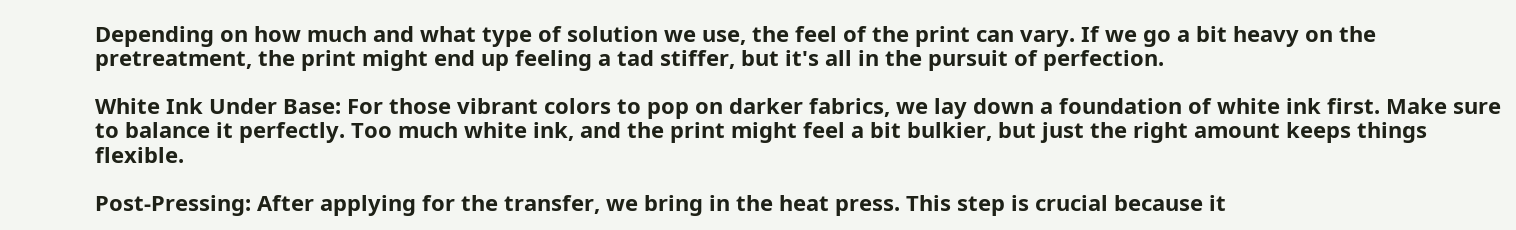Depending on how much and what type of solution we use, the feel of the print can vary. If we go a bit heavy on the pretreatment, the print might end up feeling a tad stiffer, but it's all in the pursuit of perfection.

White Ink Under Base: For those vibrant colors to pop on darker fabrics, we lay down a foundation of white ink first. Make sure to balance it perfectly. Too much white ink, and the print might feel a bit bulkier, but just the right amount keeps things flexible.

Post-Pressing: After applying for the transfer, we bring in the heat press. This step is crucial because it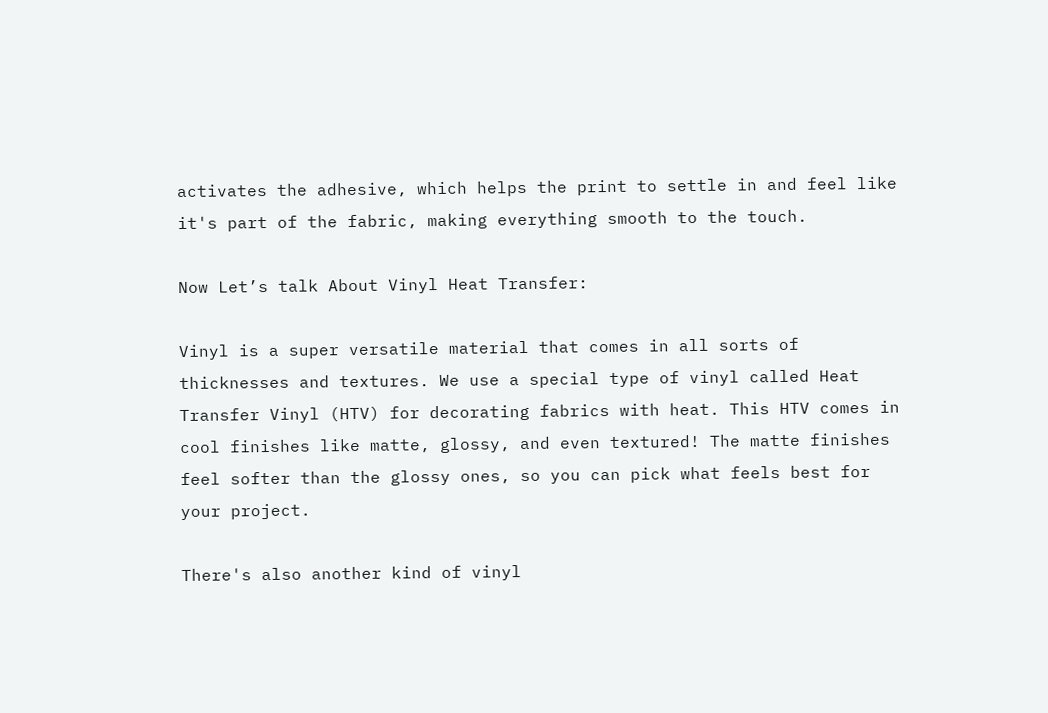activates the adhesive, which helps the print to settle in and feel like it's part of the fabric, making everything smooth to the touch.

Now Let’s talk About Vinyl Heat Transfer:

Vinyl is a super versatile material that comes in all sorts of thicknesses and textures. We use a special type of vinyl called Heat Transfer Vinyl (HTV) for decorating fabrics with heat. This HTV comes in cool finishes like matte, glossy, and even textured! The matte finishes feel softer than the glossy ones, so you can pick what feels best for your project.

There's also another kind of vinyl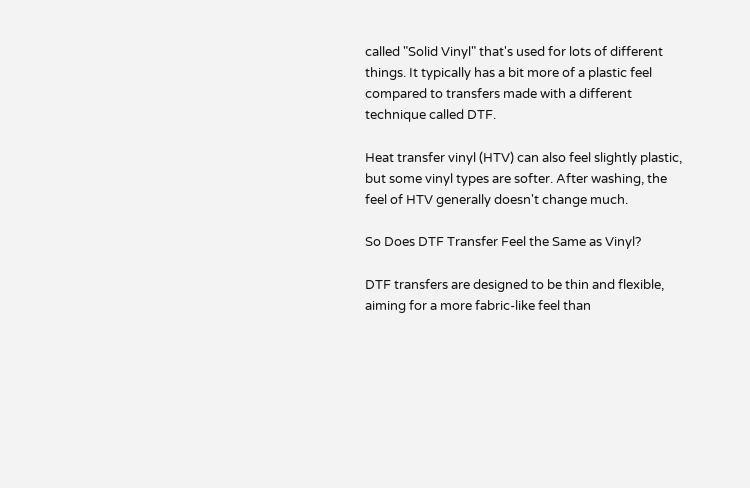called "Solid Vinyl" that's used for lots of different things. It typically has a bit more of a plastic feel compared to transfers made with a different technique called DTF.

Heat transfer vinyl (HTV) can also feel slightly plastic, but some vinyl types are softer. After washing, the feel of HTV generally doesn't change much.

So Does DTF Transfer Feel the Same as Vinyl?

DTF transfers are designed to be thin and flexible, aiming for a more fabric-like feel than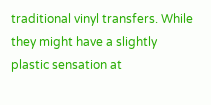traditional vinyl transfers. While they might have a slightly plastic sensation at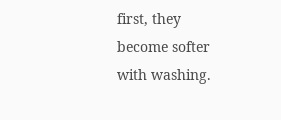first, they become softer with washing.